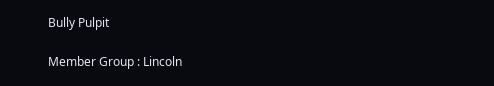Bully Pulpit

Member Group : Lincoln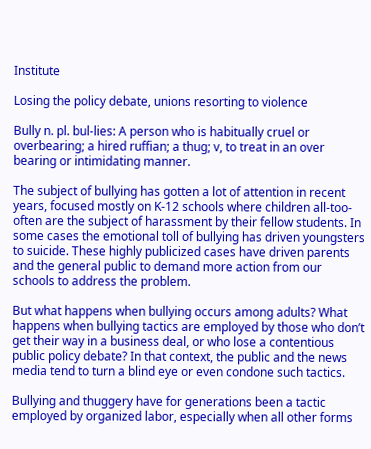Institute

Losing the policy debate, unions resorting to violence

Bully n. pl. bul-lies: A person who is habitually cruel or overbearing; a hired ruffian; a thug; v, to treat in an over bearing or intimidating manner.

The subject of bullying has gotten a lot of attention in recent years, focused mostly on K-12 schools where children all-too-often are the subject of harassment by their fellow students. In some cases the emotional toll of bullying has driven youngsters to suicide. These highly publicized cases have driven parents and the general public to demand more action from our schools to address the problem.

But what happens when bullying occurs among adults? What happens when bullying tactics are employed by those who don’t get their way in a business deal, or who lose a contentious public policy debate? In that context, the public and the news media tend to turn a blind eye or even condone such tactics.

Bullying and thuggery have for generations been a tactic employed by organized labor, especially when all other forms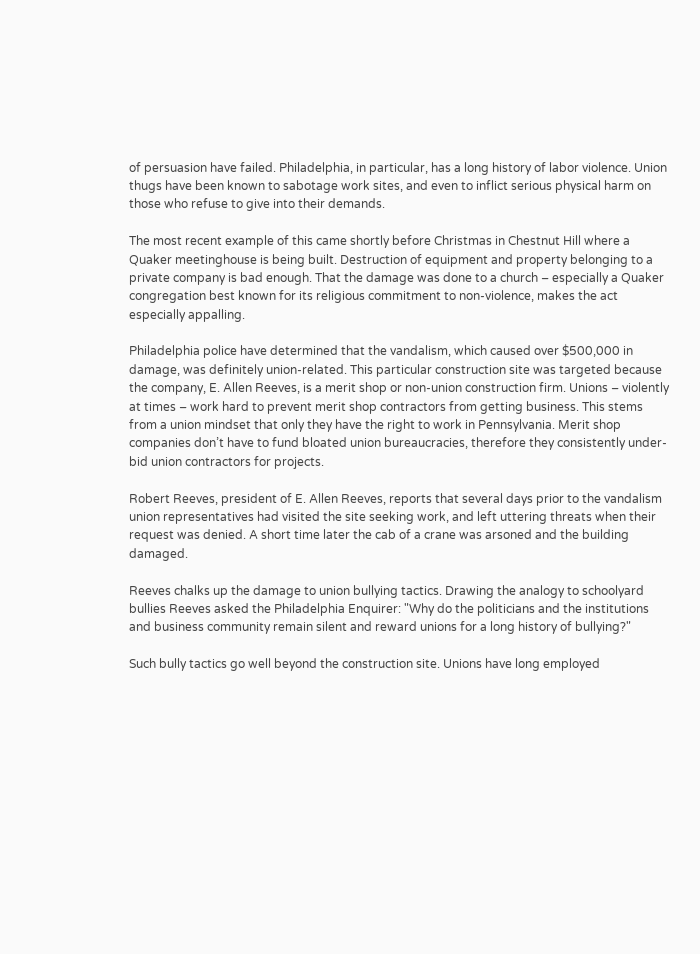of persuasion have failed. Philadelphia, in particular, has a long history of labor violence. Union thugs have been known to sabotage work sites, and even to inflict serious physical harm on those who refuse to give into their demands.

The most recent example of this came shortly before Christmas in Chestnut Hill where a Quaker meetinghouse is being built. Destruction of equipment and property belonging to a private company is bad enough. That the damage was done to a church – especially a Quaker congregation best known for its religious commitment to non-violence, makes the act especially appalling.

Philadelphia police have determined that the vandalism, which caused over $500,000 in damage, was definitely union-related. This particular construction site was targeted because the company, E. Allen Reeves, is a merit shop or non-union construction firm. Unions – violently at times – work hard to prevent merit shop contractors from getting business. This stems from a union mindset that only they have the right to work in Pennsylvania. Merit shop companies don’t have to fund bloated union bureaucracies, therefore they consistently under-bid union contractors for projects.

Robert Reeves, president of E. Allen Reeves, reports that several days prior to the vandalism union representatives had visited the site seeking work, and left uttering threats when their request was denied. A short time later the cab of a crane was arsoned and the building damaged.

Reeves chalks up the damage to union bullying tactics. Drawing the analogy to schoolyard bullies Reeves asked the Philadelphia Enquirer: "Why do the politicians and the institutions and business community remain silent and reward unions for a long history of bullying?"

Such bully tactics go well beyond the construction site. Unions have long employed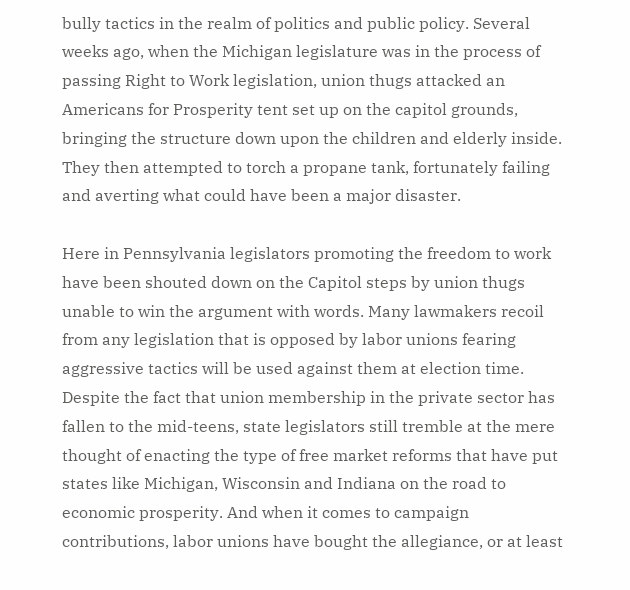bully tactics in the realm of politics and public policy. Several weeks ago, when the Michigan legislature was in the process of passing Right to Work legislation, union thugs attacked an Americans for Prosperity tent set up on the capitol grounds, bringing the structure down upon the children and elderly inside. They then attempted to torch a propane tank, fortunately failing and averting what could have been a major disaster.

Here in Pennsylvania legislators promoting the freedom to work have been shouted down on the Capitol steps by union thugs unable to win the argument with words. Many lawmakers recoil from any legislation that is opposed by labor unions fearing aggressive tactics will be used against them at election time. Despite the fact that union membership in the private sector has fallen to the mid-teens, state legislators still tremble at the mere thought of enacting the type of free market reforms that have put states like Michigan, Wisconsin and Indiana on the road to economic prosperity. And when it comes to campaign contributions, labor unions have bought the allegiance, or at least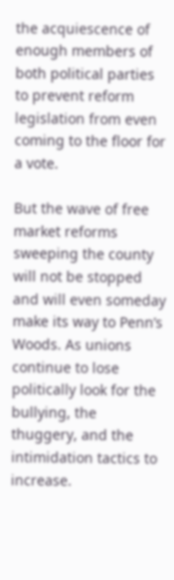the acquiescence of enough members of both political parties to prevent reform legislation from even coming to the floor for a vote.

But the wave of free market reforms sweeping the county will not be stopped and will even someday make its way to Penn’s Woods. As unions continue to lose politically look for the bullying, the thuggery, and the intimidation tactics to increase.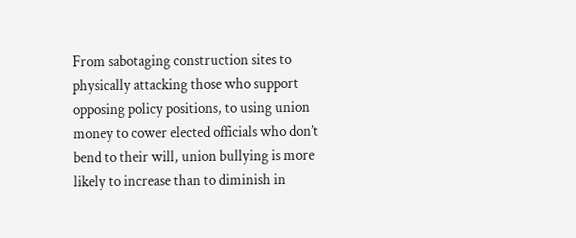From sabotaging construction sites to physically attacking those who support opposing policy positions, to using union money to cower elected officials who don’t bend to their will, union bullying is more likely to increase than to diminish in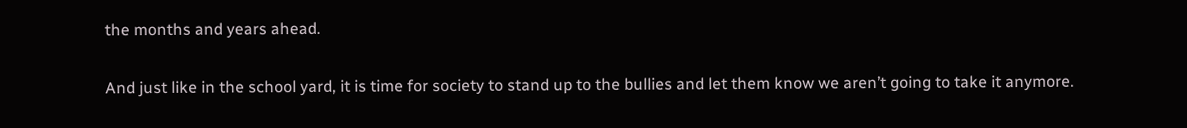the months and years ahead.

And just like in the school yard, it is time for society to stand up to the bullies and let them know we aren’t going to take it anymore.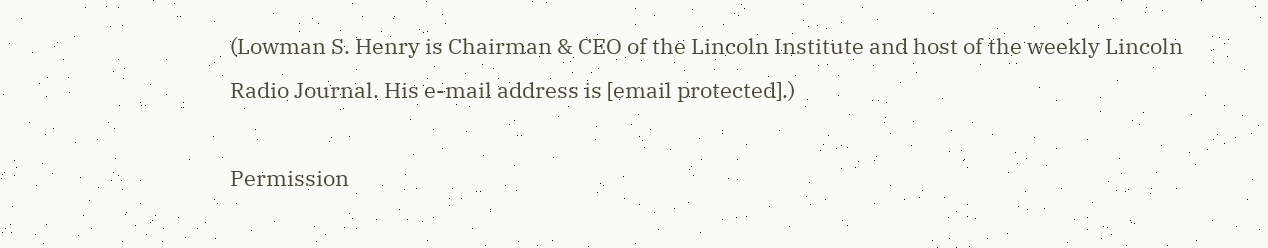(Lowman S. Henry is Chairman & CEO of the Lincoln Institute and host of the weekly Lincoln Radio Journal. His e-mail address is [email protected].)

Permission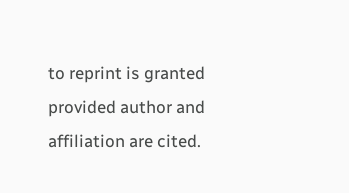to reprint is granted provided author and affiliation are cited.